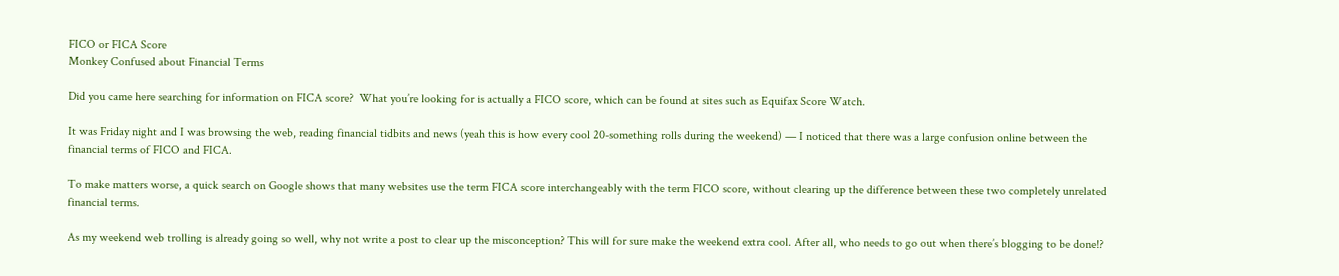FICO or FICA Score
Monkey Confused about Financial Terms

Did you came here searching for information on FICA score?  What you’re looking for is actually a FICO score, which can be found at sites such as Equifax Score Watch.

It was Friday night and I was browsing the web, reading financial tidbits and news (yeah this is how every cool 20-something rolls during the weekend) — I noticed that there was a large confusion online between the financial terms of FICO and FICA.

To make matters worse, a quick search on Google shows that many websites use the term FICA score interchangeably with the term FICO score, without clearing up the difference between these two completely unrelated financial terms.

As my weekend web trolling is already going so well, why not write a post to clear up the misconception? This will for sure make the weekend extra cool. After all, who needs to go out when there’s blogging to be done!?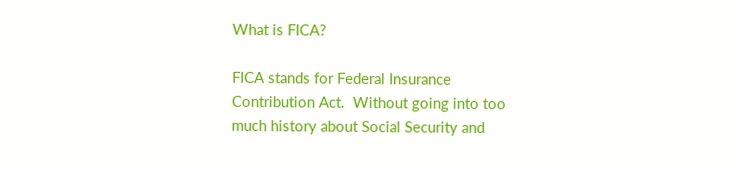What is FICA?

FICA stands for Federal Insurance Contribution Act.  Without going into too much history about Social Security and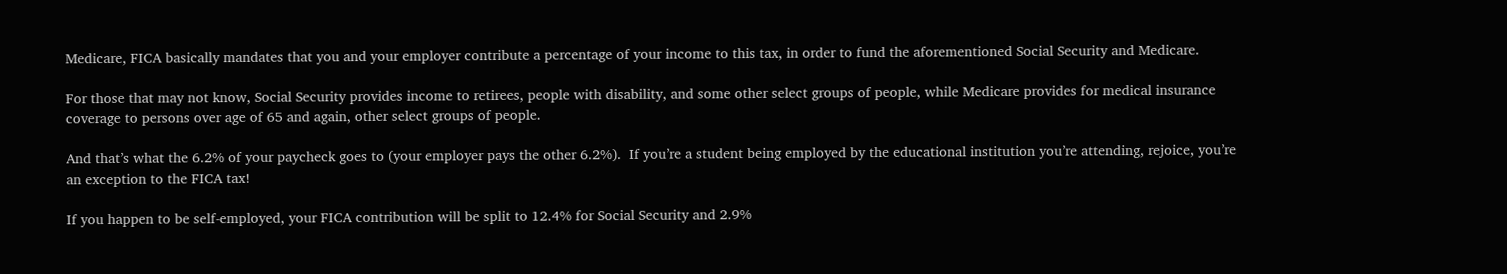Medicare, FICA basically mandates that you and your employer contribute a percentage of your income to this tax, in order to fund the aforementioned Social Security and Medicare.

For those that may not know, Social Security provides income to retirees, people with disability, and some other select groups of people, while Medicare provides for medical insurance coverage to persons over age of 65 and again, other select groups of people.

And that’s what the 6.2% of your paycheck goes to (your employer pays the other 6.2%).  If you’re a student being employed by the educational institution you’re attending, rejoice, you’re an exception to the FICA tax!

If you happen to be self-employed, your FICA contribution will be split to 12.4% for Social Security and 2.9%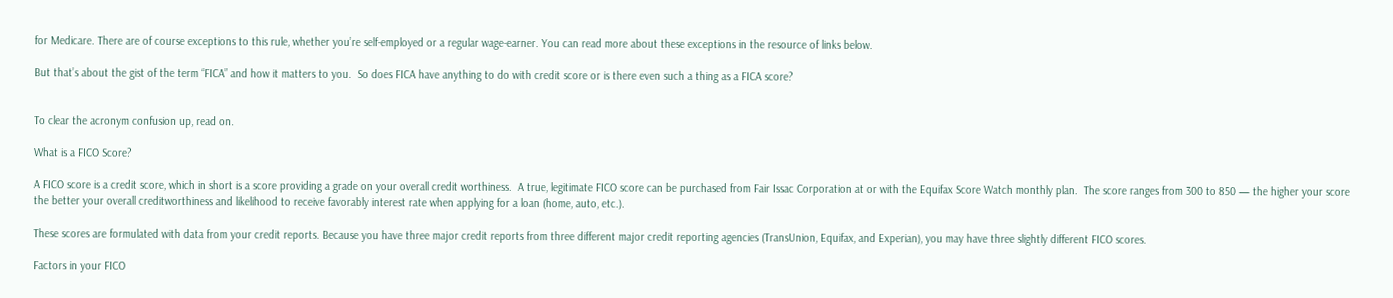for Medicare. There are of course exceptions to this rule, whether you’re self-employed or a regular wage-earner. You can read more about these exceptions in the resource of links below.

But that’s about the gist of the term “FICA” and how it matters to you.  So does FICA have anything to do with credit score or is there even such a thing as a FICA score?


To clear the acronym confusion up, read on.

What is a FICO Score?

A FICO score is a credit score, which in short is a score providing a grade on your overall credit worthiness.  A true, legitimate FICO score can be purchased from Fair Issac Corporation at or with the Equifax Score Watch monthly plan.  The score ranges from 300 to 850 — the higher your score the better your overall creditworthiness and likelihood to receive favorably interest rate when applying for a loan (home, auto, etc.).

These scores are formulated with data from your credit reports. Because you have three major credit reports from three different major credit reporting agencies (TransUnion, Equifax, and Experian), you may have three slightly different FICO scores.

Factors in your FICO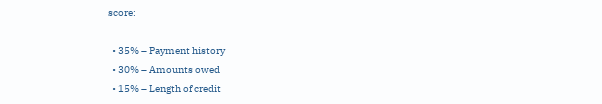score:

  • 35% – Payment history
  • 30% – Amounts owed
  • 15% – Length of credit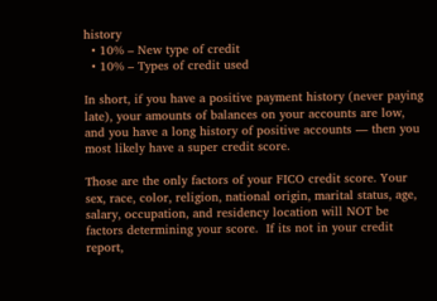history
  • 10% – New type of credit
  • 10% – Types of credit used

In short, if you have a positive payment history (never paying late), your amounts of balances on your accounts are low, and you have a long history of positive accounts — then you most likely have a super credit score.

Those are the only factors of your FICO credit score. Your sex, race, color, religion, national origin, marital status, age, salary, occupation, and residency location will NOT be factors determining your score.  If its not in your credit report,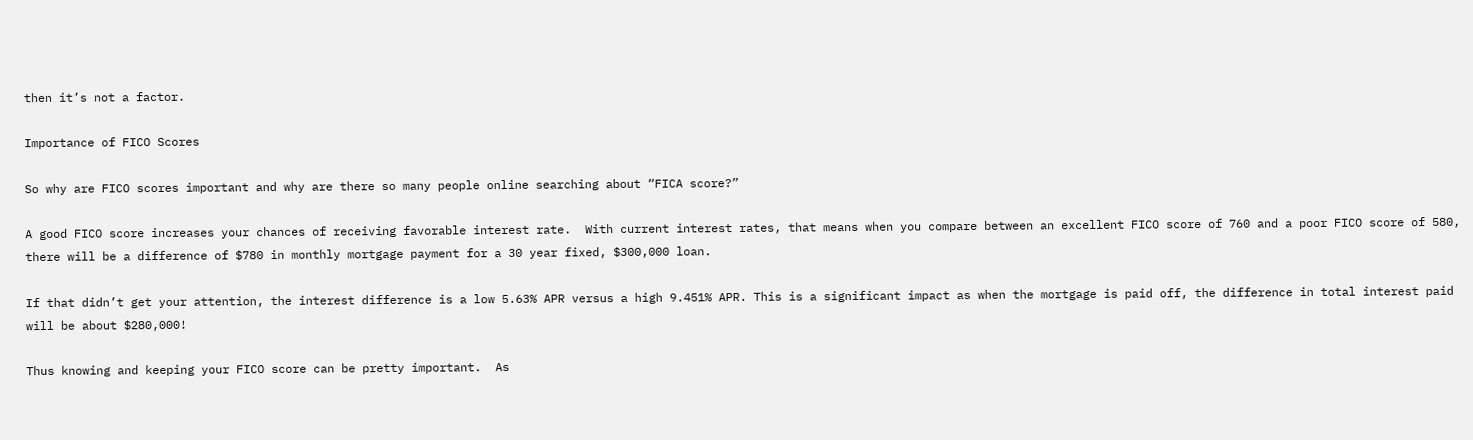then it’s not a factor.

Importance of FICO Scores

So why are FICO scores important and why are there so many people online searching about “FICA score?”

A good FICO score increases your chances of receiving favorable interest rate.  With current interest rates, that means when you compare between an excellent FICO score of 760 and a poor FICO score of 580, there will be a difference of $780 in monthly mortgage payment for a 30 year fixed, $300,000 loan.

If that didn’t get your attention, the interest difference is a low 5.63% APR versus a high 9.451% APR. This is a significant impact as when the mortgage is paid off, the difference in total interest paid will be about $280,000!

Thus knowing and keeping your FICO score can be pretty important.  As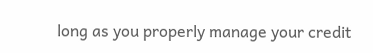long as you properly manage your credit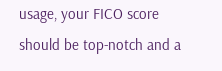usage, your FICO score should be top-notch and a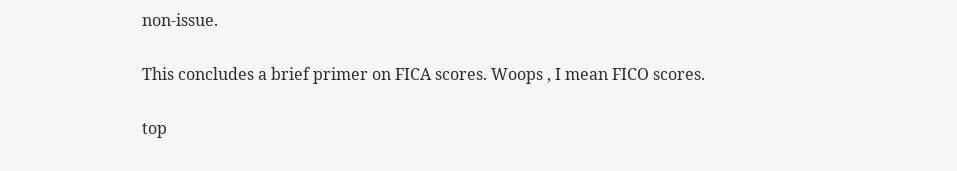non-issue.

This concludes a brief primer on FICA scores. Woops , I mean FICO scores.

top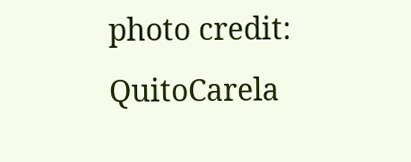photo credit: QuitoCarela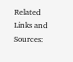Related Links and Sources: